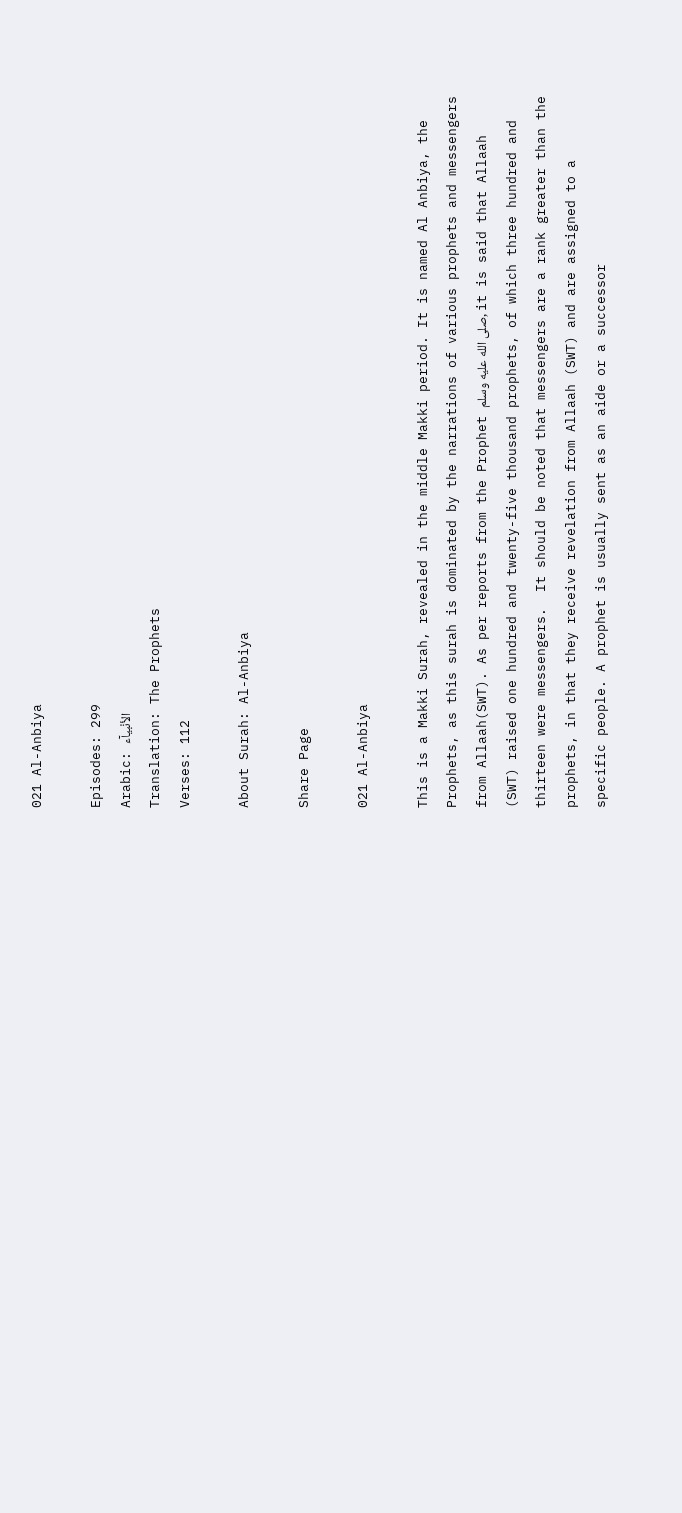021 Al-Anbiya

Episodes: 299
Arabic: الأنْبيآء
Translation: The Prophets
Verses: 112

About Surah: Al-Anbiya

Share Page

021 Al-Anbiya

This is a Makki Surah, revealed in the middle Makki period. It is named Al Anbiya, the Prophets, as this surah is dominated by the narrations of various prophets and messengers from Allaah(SWT). As per reports from the Prophet صلى الله عليه وسلم, it is said that Allaah (SWT) raised one hundred and twenty-five thousand prophets, of which three hundred and thirteen were messengers.  It should be noted that messengers are a rank greater than the prophets, in that they receive revelation from Allaah (SWT) and are assigned to a specific people. A prophet is usually sent as an aide or a successor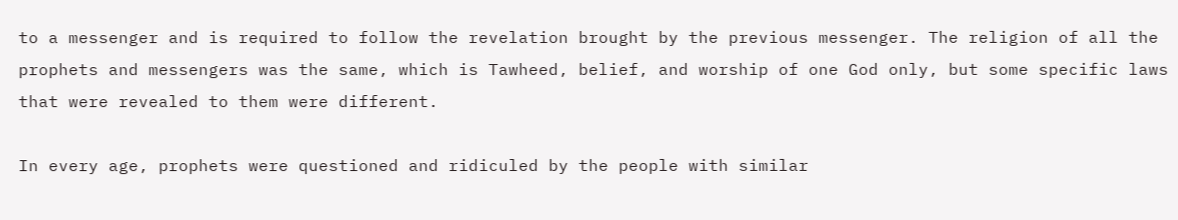to a messenger and is required to follow the revelation brought by the previous messenger. The religion of all the prophets and messengers was the same, which is Tawheed, belief, and worship of one God only, but some specific laws that were revealed to them were different.

In every age, prophets were questioned and ridiculed by the people with similar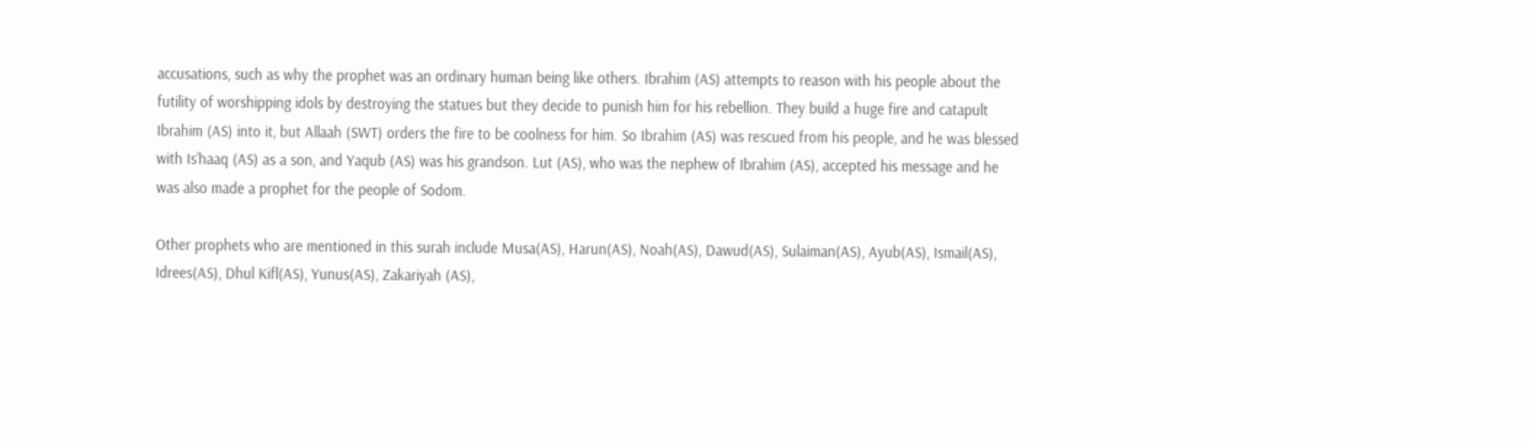accusations, such as why the prophet was an ordinary human being like others. Ibrahim (AS) attempts to reason with his people about the futility of worshipping idols by destroying the statues but they decide to punish him for his rebellion. They build a huge fire and catapult Ibrahim (AS) into it, but Allaah (SWT) orders the fire to be coolness for him. So Ibrahim (AS) was rescued from his people, and he was blessed with Is’haaq (AS) as a son, and Yaqub (AS) was his grandson. Lut (AS), who was the nephew of Ibrahim (AS), accepted his message and he was also made a prophet for the people of Sodom.

Other prophets who are mentioned in this surah include Musa(AS), Harun(AS), Noah(AS), Dawud(AS), Sulaiman(AS), Ayub(AS), Ismail(AS), Idrees(AS), Dhul Kifl(AS), Yunus(AS), Zakariyah (AS),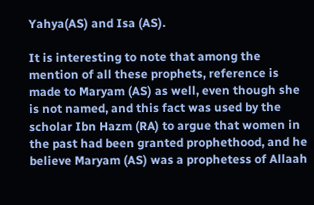Yahya(AS) and Isa (AS).

It is interesting to note that among the mention of all these prophets, reference is made to Maryam (AS) as well, even though she is not named, and this fact was used by the scholar Ibn Hazm (RA) to argue that women in the past had been granted prophethood, and he believe Maryam (AS) was a prophetess of Allaah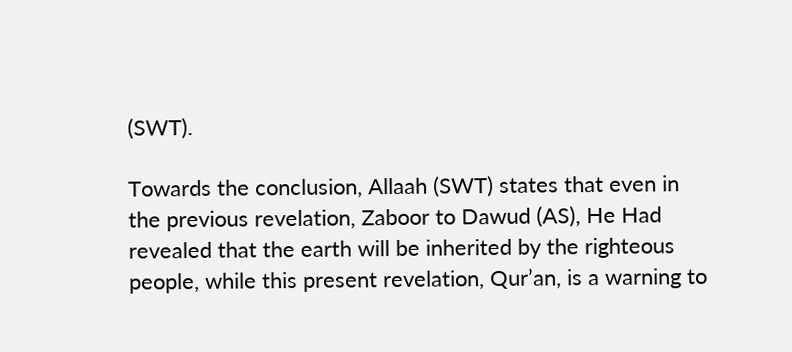(SWT).

Towards the conclusion, Allaah (SWT) states that even in the previous revelation, Zaboor to Dawud (AS), He Had revealed that the earth will be inherited by the righteous people, while this present revelation, Qur’an, is a warning to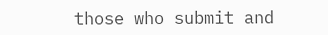those who submit and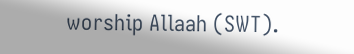worship Allaah (SWT).